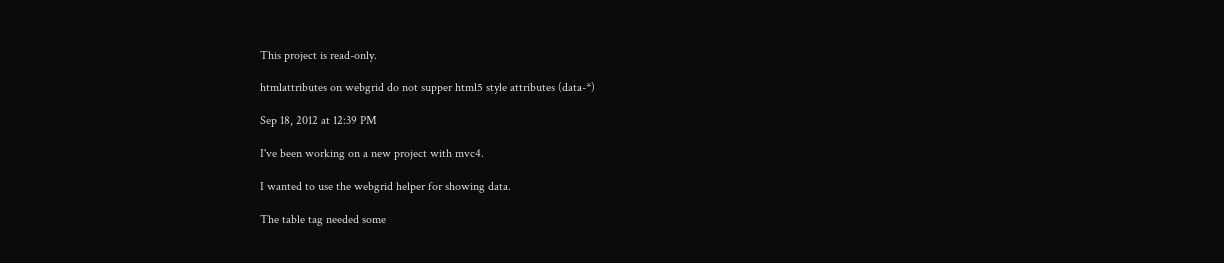This project is read-only.

htmlattributes on webgrid do not supper html5 style attributes (data-*)

Sep 18, 2012 at 12:39 PM

I've been working on a new project with mvc4.

I wanted to use the webgrid helper for showing data.

The table tag needed some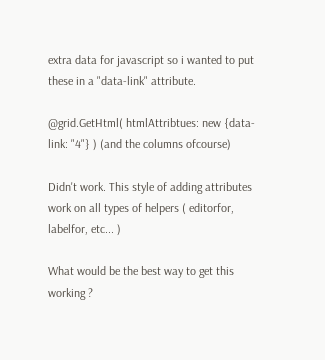extra data for javascript so i wanted to put these in a "data-link" attribute.

@grid.GetHtml( htmlAttribtues: new {data-link: "4"} ) (and the columns ofcourse)

Didn't work. This style of adding attributes work on all types of helpers ( editorfor, labelfor, etc... )

What would be the best way to get this working ?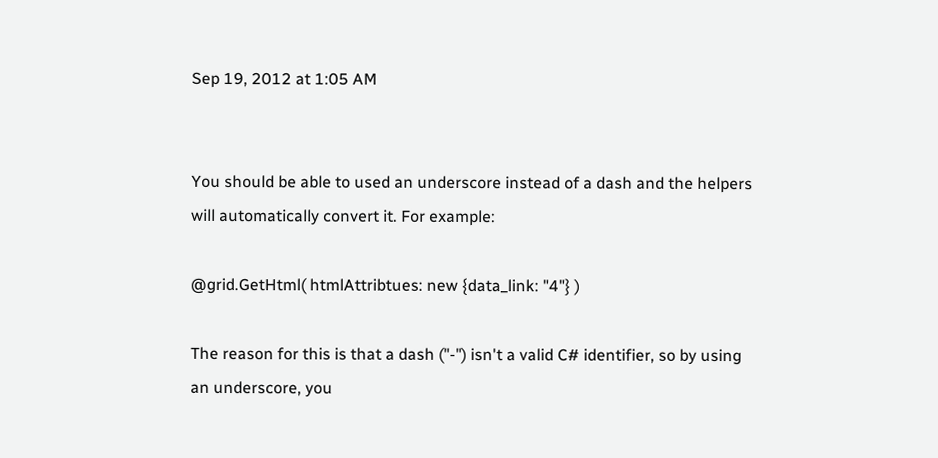Sep 19, 2012 at 1:05 AM


You should be able to used an underscore instead of a dash and the helpers will automatically convert it. For example:

@grid.GetHtml( htmlAttribtues: new {data_link: "4"} )

The reason for this is that a dash ("-") isn't a valid C# identifier, so by using an underscore, you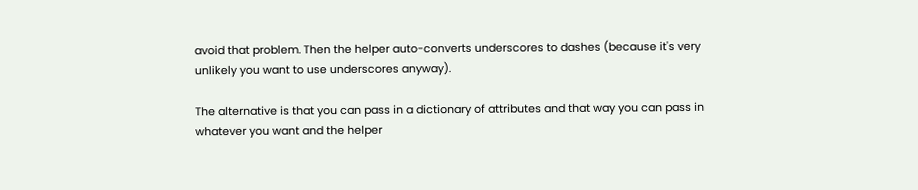avoid that problem. Then the helper auto-converts underscores to dashes (because it's very unlikely you want to use underscores anyway).

The alternative is that you can pass in a dictionary of attributes and that way you can pass in whatever you want and the helper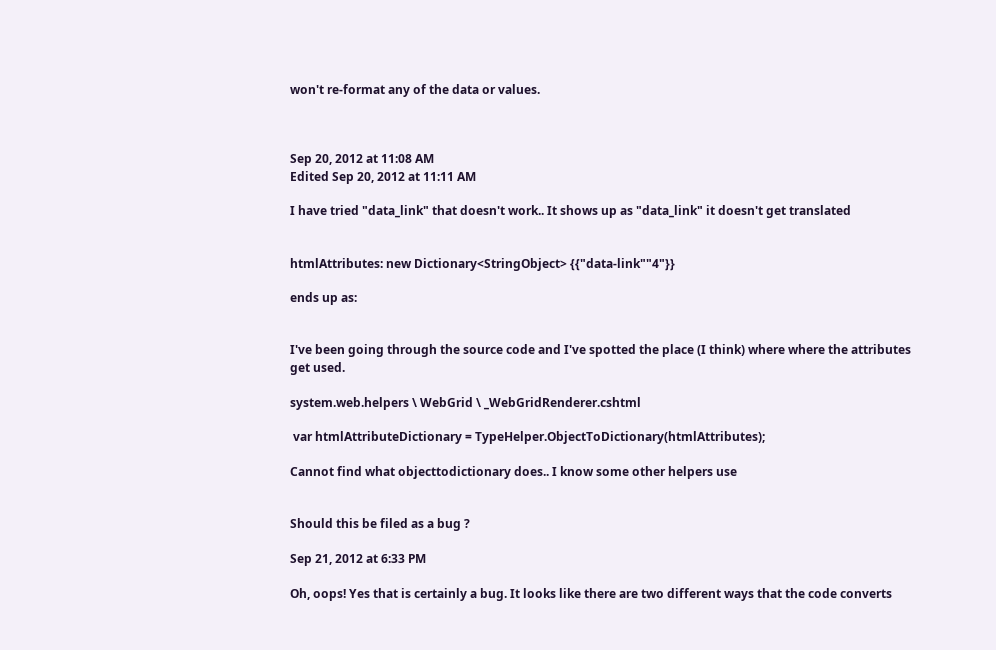won't re-format any of the data or values.



Sep 20, 2012 at 11:08 AM
Edited Sep 20, 2012 at 11:11 AM

I have tried "data_link" that doesn't work.. It shows up as "data_link" it doesn't get translated


htmlAttributes: new Dictionary<StringObject> {{"data-link""4"}}

ends up as:


I've been going through the source code and I've spotted the place (I think) where where the attributes get used.

system.web.helpers \ WebGrid \ _WebGridRenderer.cshtml

 var htmlAttributeDictionary = TypeHelper.ObjectToDictionary(htmlAttributes);

Cannot find what objecttodictionary does.. I know some other helpers use


Should this be filed as a bug ?

Sep 21, 2012 at 6:33 PM

Oh, oops! Yes that is certainly a bug. It looks like there are two different ways that the code converts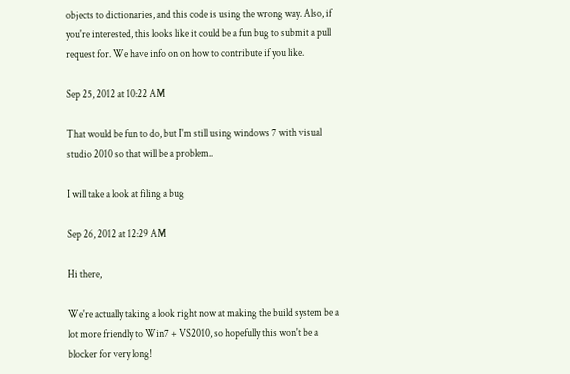objects to dictionaries, and this code is using the wrong way. Also, if you're interested, this looks like it could be a fun bug to submit a pull request for. We have info on on how to contribute if you like.

Sep 25, 2012 at 10:22 AM

That would be fun to do, but I'm still using windows 7 with visual studio 2010 so that will be a problem..

I will take a look at filing a bug

Sep 26, 2012 at 12:29 AM

Hi there,

We're actually taking a look right now at making the build system be a lot more friendly to Win7 + VS2010, so hopefully this won't be a blocker for very long!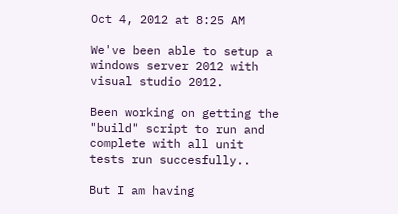Oct 4, 2012 at 8:25 AM

We've been able to setup a windows server 2012 with visual studio 2012.

Been working on getting the "build" script to run and complete with all unit tests run succesfully..

But I am having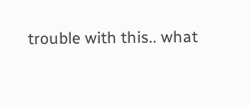trouble with this.. what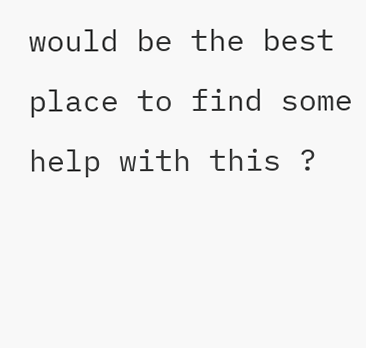would be the best place to find some help with this ?